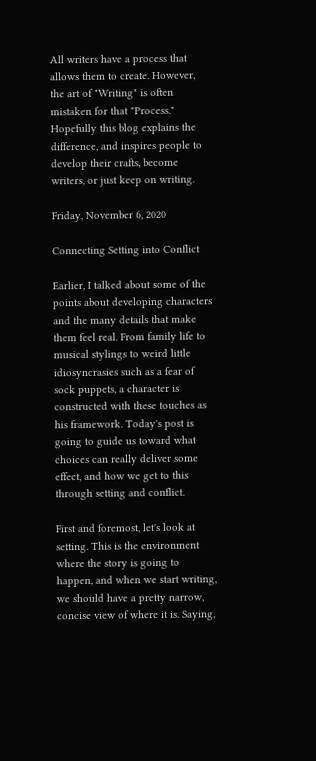All writers have a process that allows them to create. However, the art of "Writing" is often mistaken for that "Process." Hopefully this blog explains the difference, and inspires people to develop their crafts, become writers, or just keep on writing.

Friday, November 6, 2020

Connecting Setting into Conflict

Earlier, I talked about some of the points about developing characters and the many details that make them feel real. From family life to musical stylings to weird little idiosyncrasies such as a fear of sock puppets, a character is constructed with these touches as his framework. Today's post is going to guide us toward what choices can really deliver some effect, and how we get to this through setting and conflict.

First and foremost, let's look at setting. This is the environment where the story is going to happen, and when we start writing, we should have a pretty narrow, concise view of where it is. Saying,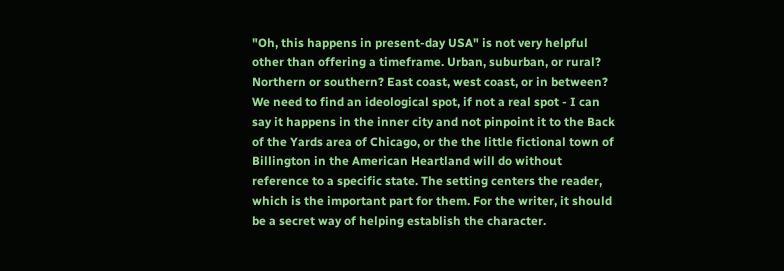"Oh, this happens in present-day USA" is not very helpful other than offering a timeframe. Urban, suburban, or rural? Northern or southern? East coast, west coast, or in between? We need to find an ideological spot, if not a real spot - I can say it happens in the inner city and not pinpoint it to the Back of the Yards area of Chicago, or the the little fictional town of Billington in the American Heartland will do without reference to a specific state. The setting centers the reader, which is the important part for them. For the writer, it should be a secret way of helping establish the character.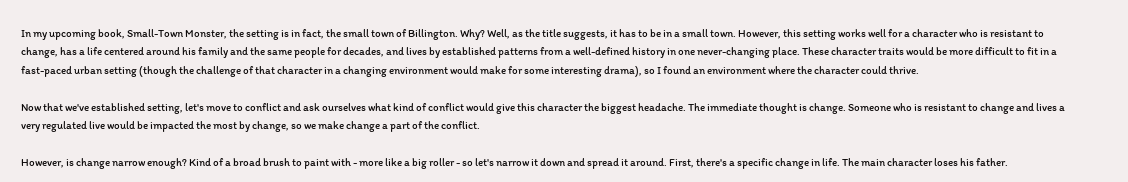In my upcoming book, Small-Town Monster, the setting is in fact, the small town of Billington. Why? Well, as the title suggests, it has to be in a small town. However, this setting works well for a character who is resistant to change, has a life centered around his family and the same people for decades, and lives by established patterns from a well-defined history in one never-changing place. These character traits would be more difficult to fit in a fast-paced urban setting (though the challenge of that character in a changing environment would make for some interesting drama), so I found an environment where the character could thrive.

Now that we've established setting, let's move to conflict and ask ourselves what kind of conflict would give this character the biggest headache. The immediate thought is change. Someone who is resistant to change and lives a very regulated live would be impacted the most by change, so we make change a part of the conflict.

However, is change narrow enough? Kind of a broad brush to paint with - more like a big roller - so let's narrow it down and spread it around. First, there's a specific change in life. The main character loses his father.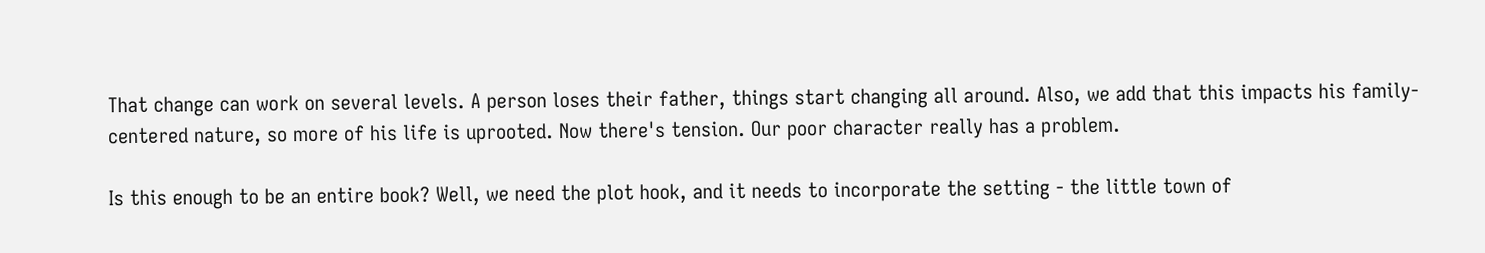That change can work on several levels. A person loses their father, things start changing all around. Also, we add that this impacts his family-centered nature, so more of his life is uprooted. Now there's tension. Our poor character really has a problem.

Is this enough to be an entire book? Well, we need the plot hook, and it needs to incorporate the setting - the little town of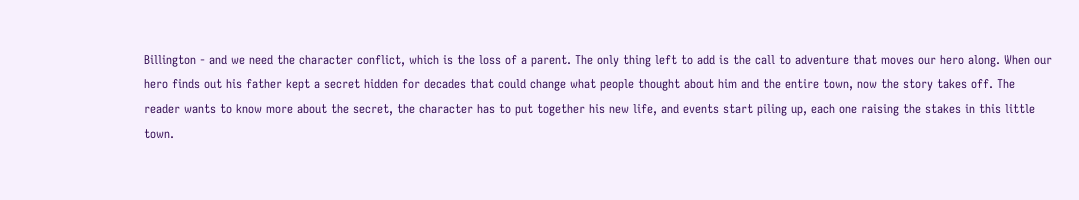Billington - and we need the character conflict, which is the loss of a parent. The only thing left to add is the call to adventure that moves our hero along. When our hero finds out his father kept a secret hidden for decades that could change what people thought about him and the entire town, now the story takes off. The reader wants to know more about the secret, the character has to put together his new life, and events start piling up, each one raising the stakes in this little town.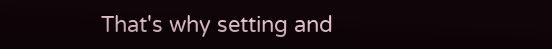That's why setting and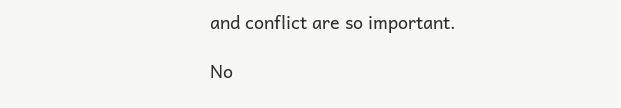and conflict are so important.

No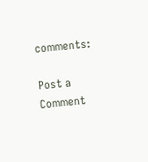comments:

Post a Comment